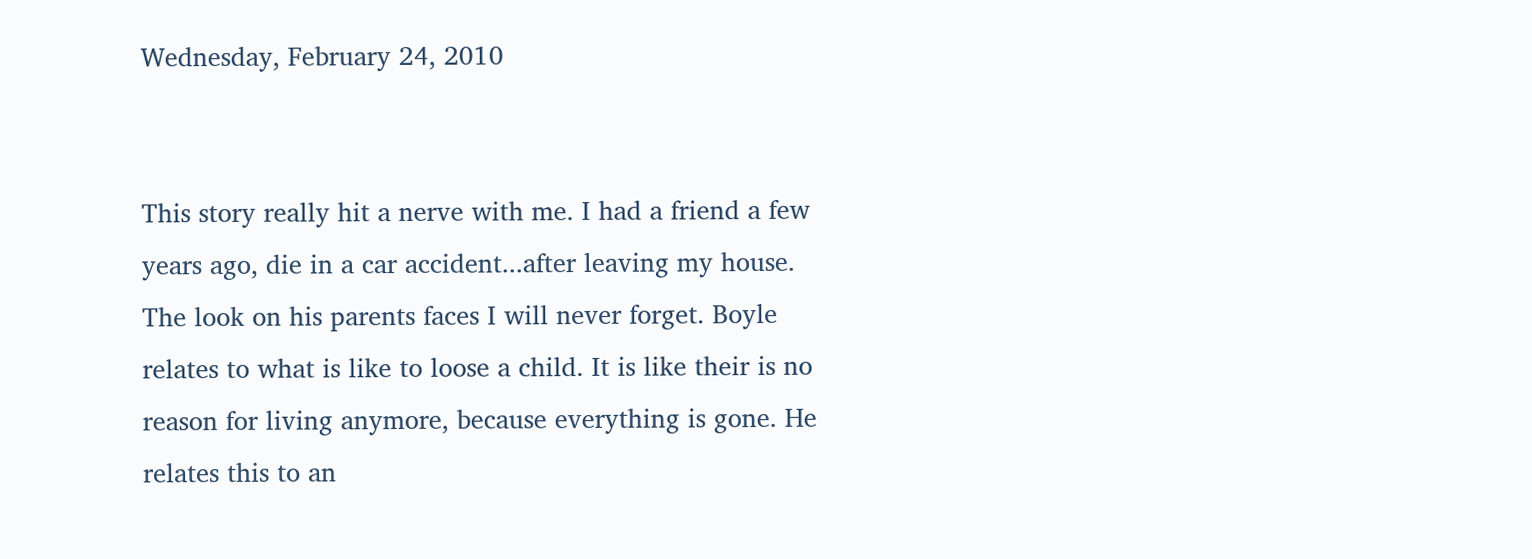Wednesday, February 24, 2010


This story really hit a nerve with me. I had a friend a few years ago, die in a car accident...after leaving my house. The look on his parents faces I will never forget. Boyle relates to what is like to loose a child. It is like their is no reason for living anymore, because everything is gone. He relates this to an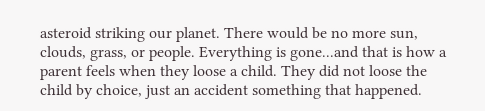asteroid striking our planet. There would be no more sun, clouds, grass, or people. Everything is gone...and that is how a parent feels when they loose a child. They did not loose the child by choice, just an accident something that happened.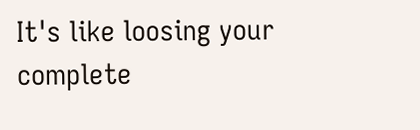It's like loosing your complete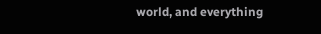world, and everything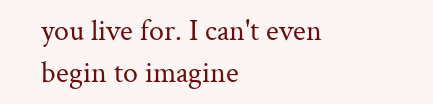you live for. I can't even begin to imagine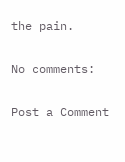the pain.

No comments:

Post a Comment